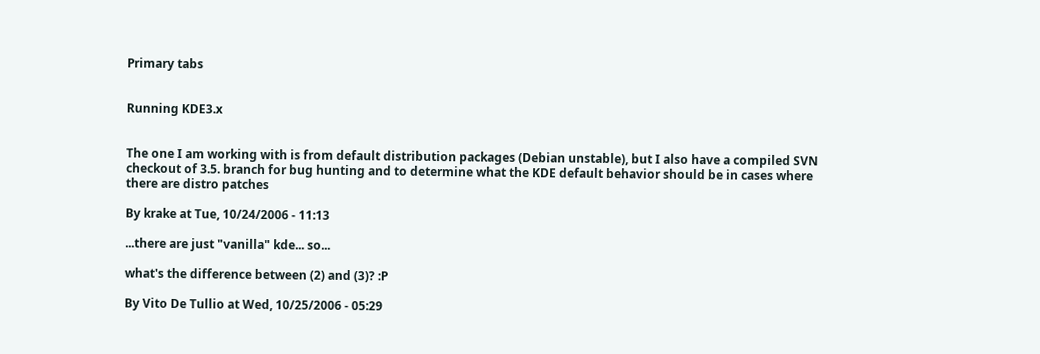Primary tabs


Running KDE3.x


The one I am working with is from default distribution packages (Debian unstable), but I also have a compiled SVN checkout of 3.5. branch for bug hunting and to determine what the KDE default behavior should be in cases where there are distro patches

By krake at Tue, 10/24/2006 - 11:13

...there are just "vanilla" kde... so...

what's the difference between (2) and (3)? :P

By Vito De Tullio at Wed, 10/25/2006 - 05:29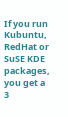If you run Kubuntu, RedHat or SuSE KDE packages, you get a 3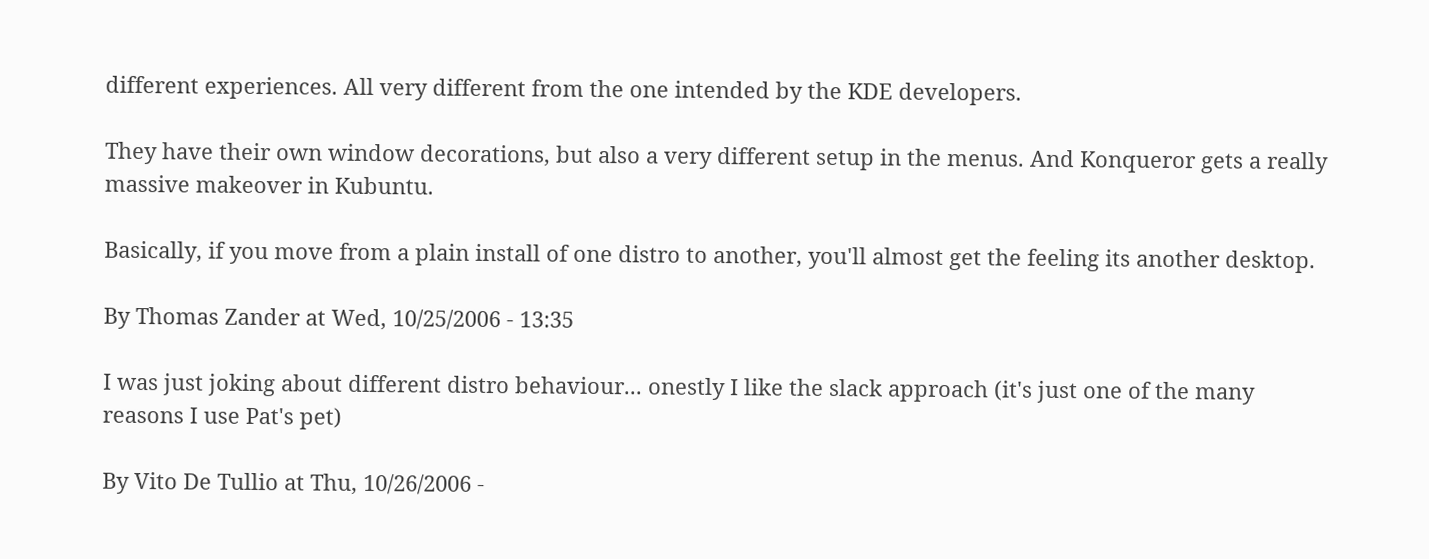different experiences. All very different from the one intended by the KDE developers.

They have their own window decorations, but also a very different setup in the menus. And Konqueror gets a really massive makeover in Kubuntu.

Basically, if you move from a plain install of one distro to another, you'll almost get the feeling its another desktop.

By Thomas Zander at Wed, 10/25/2006 - 13:35

I was just joking about different distro behaviour... onestly I like the slack approach (it's just one of the many reasons I use Pat's pet)

By Vito De Tullio at Thu, 10/26/2006 -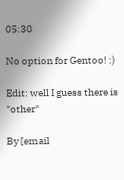05:30

No option for Gentoo! :)

Edit: well I guess there is "other"

By [email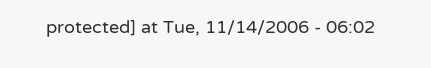protected] at Tue, 11/14/2006 - 06:02